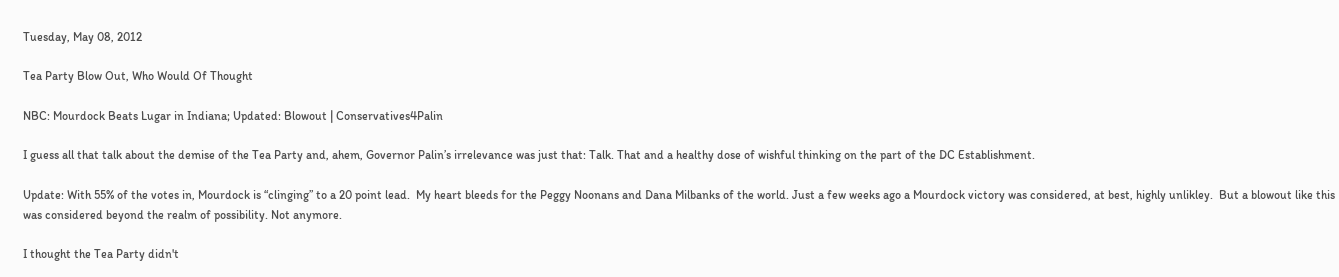Tuesday, May 08, 2012

Tea Party Blow Out, Who Would Of Thought

NBC: Mourdock Beats Lugar in Indiana; Updated: Blowout | Conservatives4Palin

I guess all that talk about the demise of the Tea Party and, ahem, Governor Palin’s irrelevance was just that: Talk. That and a healthy dose of wishful thinking on the part of the DC Establishment.

Update: With 55% of the votes in, Mourdock is “clinging” to a 20 point lead.  My heart bleeds for the Peggy Noonans and Dana Milbanks of the world. Just a few weeks ago a Mourdock victory was considered, at best, highly unlikley.  But a blowout like this was considered beyond the realm of possibility. Not anymore.

I thought the Tea Party didn't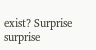exist? Surprise surprise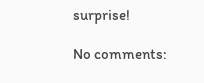surprise!

No comments: